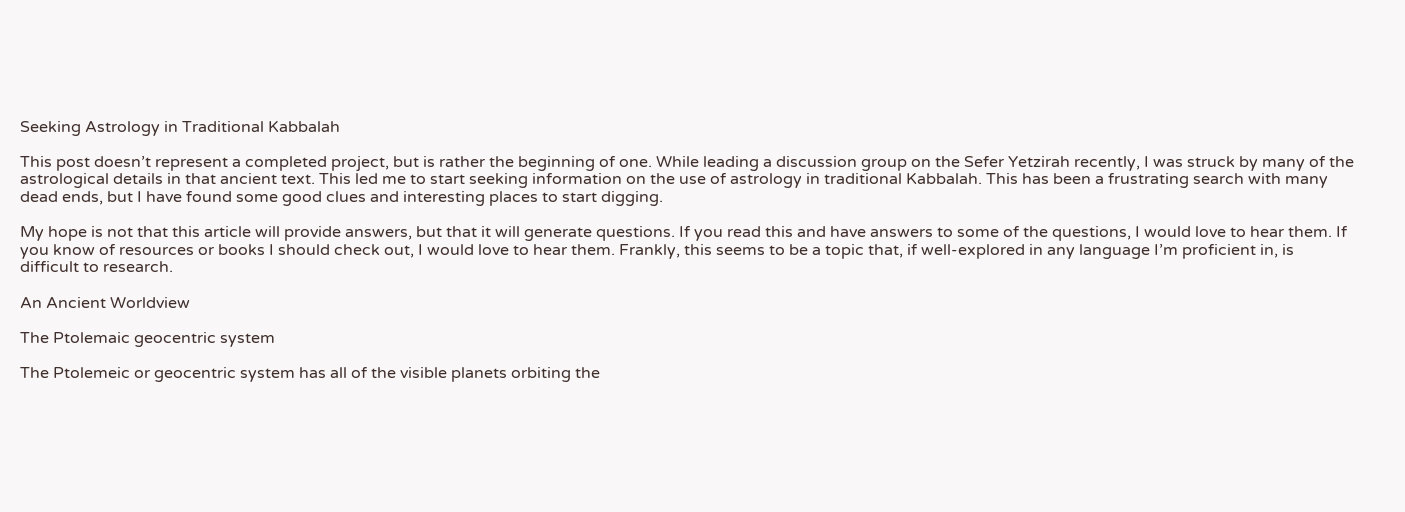Seeking Astrology in Traditional Kabbalah

This post doesn’t represent a completed project, but is rather the beginning of one. While leading a discussion group on the Sefer Yetzirah recently, I was struck by many of the astrological details in that ancient text. This led me to start seeking information on the use of astrology in traditional Kabbalah. This has been a frustrating search with many dead ends, but I have found some good clues and interesting places to start digging.

My hope is not that this article will provide answers, but that it will generate questions. If you read this and have answers to some of the questions, I would love to hear them. If you know of resources or books I should check out, I would love to hear them. Frankly, this seems to be a topic that, if well-explored in any language I’m proficient in, is difficult to research.

An Ancient Worldview

The Ptolemaic geocentric system

The Ptolemeic or geocentric system has all of the visible planets orbiting the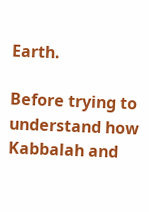Earth.

Before trying to understand how Kabbalah and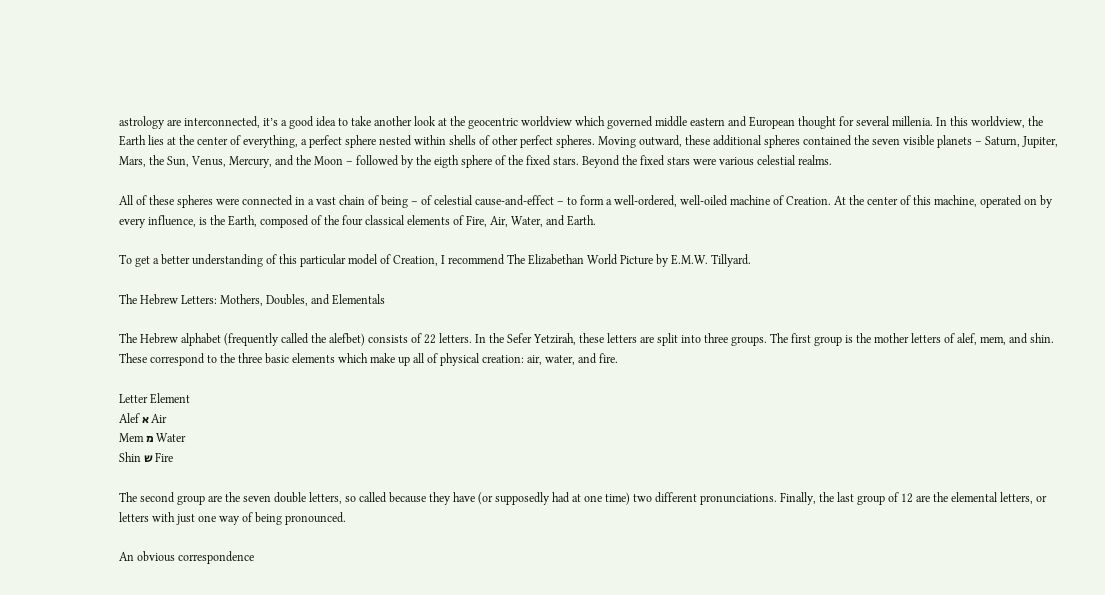astrology are interconnected, it’s a good idea to take another look at the geocentric worldview which governed middle eastern and European thought for several millenia. In this worldview, the Earth lies at the center of everything, a perfect sphere nested within shells of other perfect spheres. Moving outward, these additional spheres contained the seven visible planets – Saturn, Jupiter, Mars, the Sun, Venus, Mercury, and the Moon – followed by the eigth sphere of the fixed stars. Beyond the fixed stars were various celestial realms.

All of these spheres were connected in a vast chain of being – of celestial cause-and-effect – to form a well-ordered, well-oiled machine of Creation. At the center of this machine, operated on by every influence, is the Earth, composed of the four classical elements of Fire, Air, Water, and Earth.

To get a better understanding of this particular model of Creation, I recommend The Elizabethan World Picture by E.M.W. Tillyard.

The Hebrew Letters: Mothers, Doubles, and Elementals

The Hebrew alphabet (frequently called the alefbet) consists of 22 letters. In the Sefer Yetzirah, these letters are split into three groups. The first group is the mother letters of alef, mem, and shin. These correspond to the three basic elements which make up all of physical creation: air, water, and fire.

Letter Element
Alef א Air
Mem מ Water
Shin ש Fire

The second group are the seven double letters, so called because they have (or supposedly had at one time) two different pronunciations. Finally, the last group of 12 are the elemental letters, or letters with just one way of being pronounced.

An obvious correspondence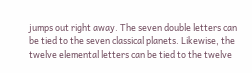jumps out right away. The seven double letters can be tied to the seven classical planets. Likewise, the twelve elemental letters can be tied to the twelve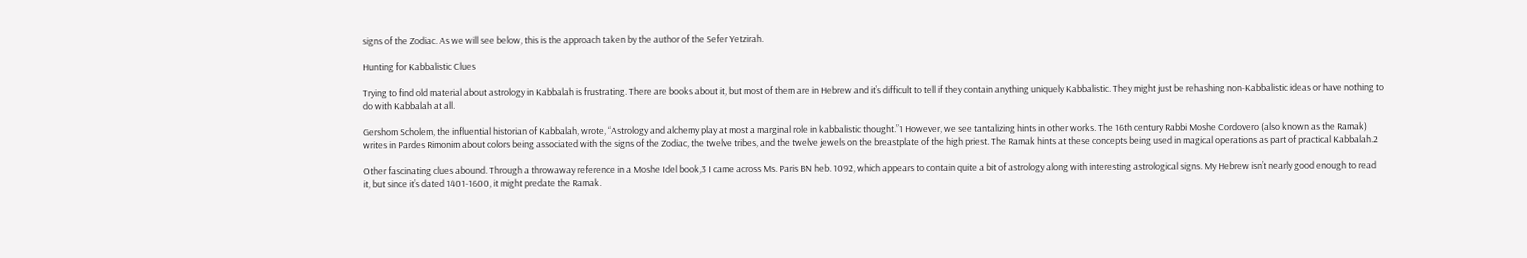signs of the Zodiac. As we will see below, this is the approach taken by the author of the Sefer Yetzirah.

Hunting for Kabbalistic Clues

Trying to find old material about astrology in Kabbalah is frustrating. There are books about it, but most of them are in Hebrew and it’s difficult to tell if they contain anything uniquely Kabbalistic. They might just be rehashing non-Kabbalistic ideas or have nothing to do with Kabbalah at all.

Gershom Scholem, the influential historian of Kabbalah, wrote, “Astrology and alchemy play at most a marginal role in kabbalistic thought.”1 However, we see tantalizing hints in other works. The 16th century Rabbi Moshe Cordovero (also known as the Ramak) writes in Pardes Rimonim about colors being associated with the signs of the Zodiac, the twelve tribes, and the twelve jewels on the breastplate of the high priest. The Ramak hints at these concepts being used in magical operations as part of practical Kabbalah.2

Other fascinating clues abound. Through a throwaway reference in a Moshe Idel book,3 I came across Ms. Paris BN heb. 1092, which appears to contain quite a bit of astrology along with interesting astrological signs. My Hebrew isn’t nearly good enough to read it, but since it’s dated 1401-1600, it might predate the Ramak.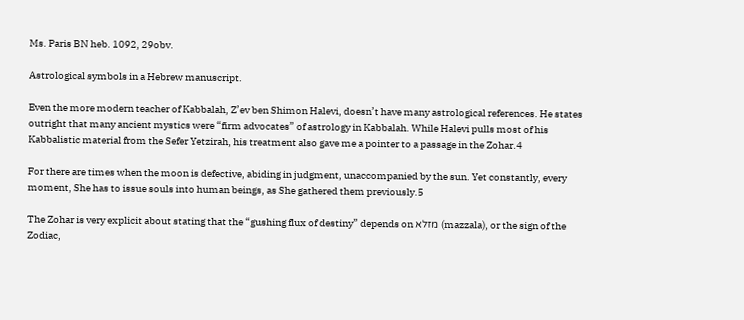Ms. Paris BN heb. 1092, 29obv.

Astrological symbols in a Hebrew manuscript.

Even the more modern teacher of Kabbalah, Z’ev ben Shimon Halevi, doesn’t have many astrological references. He states outright that many ancient mystics were “firm advocates” of astrology in Kabbalah. While Halevi pulls most of his Kabbalistic material from the Sefer Yetzirah, his treatment also gave me a pointer to a passage in the Zohar.4

For there are times when the moon is defective, abiding in judgment, unaccompanied by the sun. Yet constantly, every moment, She has to issue souls into human beings, as She gathered them previously.5

The Zohar is very explicit about stating that the “gushing flux of destiny” depends on מזלא (mazzala), or the sign of the Zodiac,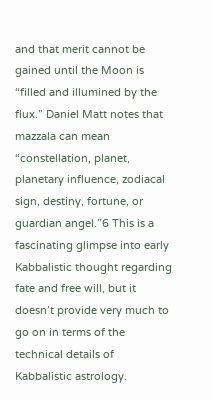and that merit cannot be gained until the Moon is “filled and illumined by the flux.” Daniel Matt notes that mazzala can mean “constellation, planet, planetary influence, zodiacal sign, destiny, fortune, or guardian angel.”6 This is a fascinating glimpse into early Kabbalistic thought regarding fate and free will, but it doesn’t provide very much to go on in terms of the technical details of Kabbalistic astrology.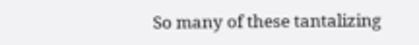So many of these tantalizing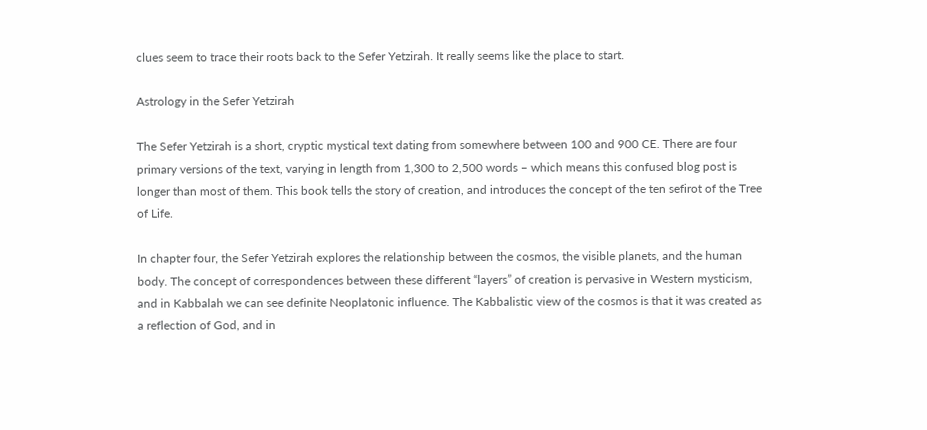clues seem to trace their roots back to the Sefer Yetzirah. It really seems like the place to start.

Astrology in the Sefer Yetzirah

The Sefer Yetzirah is a short, cryptic mystical text dating from somewhere between 100 and 900 CE. There are four primary versions of the text, varying in length from 1,300 to 2,500 words – which means this confused blog post is longer than most of them. This book tells the story of creation, and introduces the concept of the ten sefirot of the Tree of Life.

In chapter four, the Sefer Yetzirah explores the relationship between the cosmos, the visible planets, and the human body. The concept of correspondences between these different “layers” of creation is pervasive in Western mysticism, and in Kabbalah we can see definite Neoplatonic influence. The Kabbalistic view of the cosmos is that it was created as a reflection of God, and in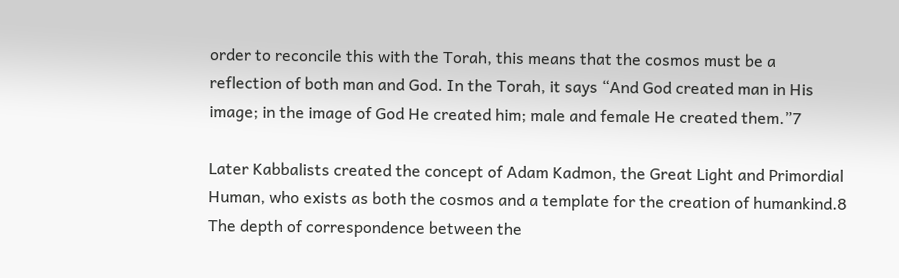order to reconcile this with the Torah, this means that the cosmos must be a reflection of both man and God. In the Torah, it says “And God created man in His image; in the image of God He created him; male and female He created them.”7

Later Kabbalists created the concept of Adam Kadmon, the Great Light and Primordial Human, who exists as both the cosmos and a template for the creation of humankind.8 The depth of correspondence between the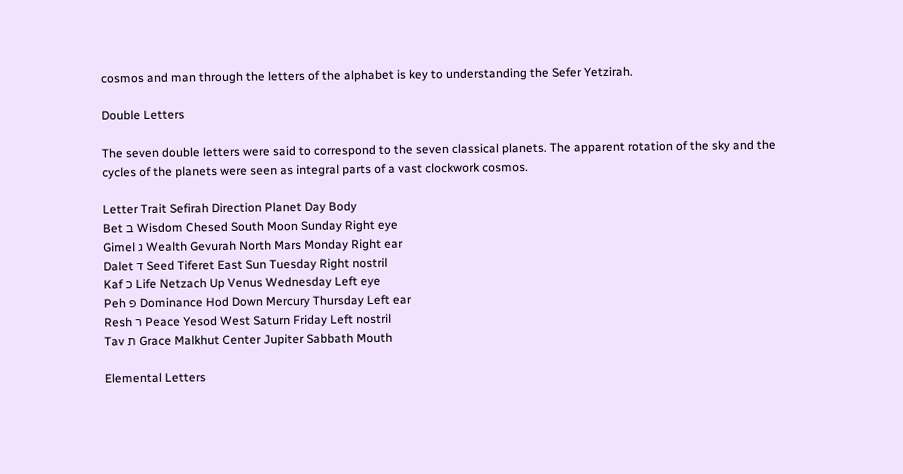cosmos and man through the letters of the alphabet is key to understanding the Sefer Yetzirah.

Double Letters

The seven double letters were said to correspond to the seven classical planets. The apparent rotation of the sky and the cycles of the planets were seen as integral parts of a vast clockwork cosmos.

Letter Trait Sefirah Direction Planet Day Body
Bet ב Wisdom Chesed South Moon Sunday Right eye
Gimel ג Wealth Gevurah North Mars Monday Right ear
Dalet ד Seed Tiferet East Sun Tuesday Right nostril
Kaf כ Life Netzach Up Venus Wednesday Left eye
Peh פ Dominance Hod Down Mercury Thursday Left ear
Resh ר Peace Yesod West Saturn Friday Left nostril
Tav ת Grace Malkhut Center Jupiter Sabbath Mouth

Elemental Letters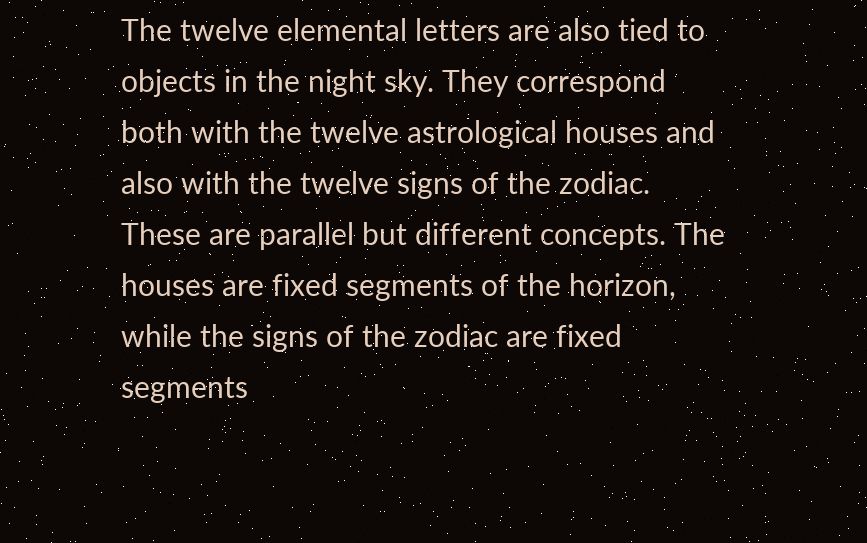The twelve elemental letters are also tied to objects in the night sky. They correspond both with the twelve astrological houses and also with the twelve signs of the zodiac. These are parallel but different concepts. The houses are fixed segments of the horizon, while the signs of the zodiac are fixed segments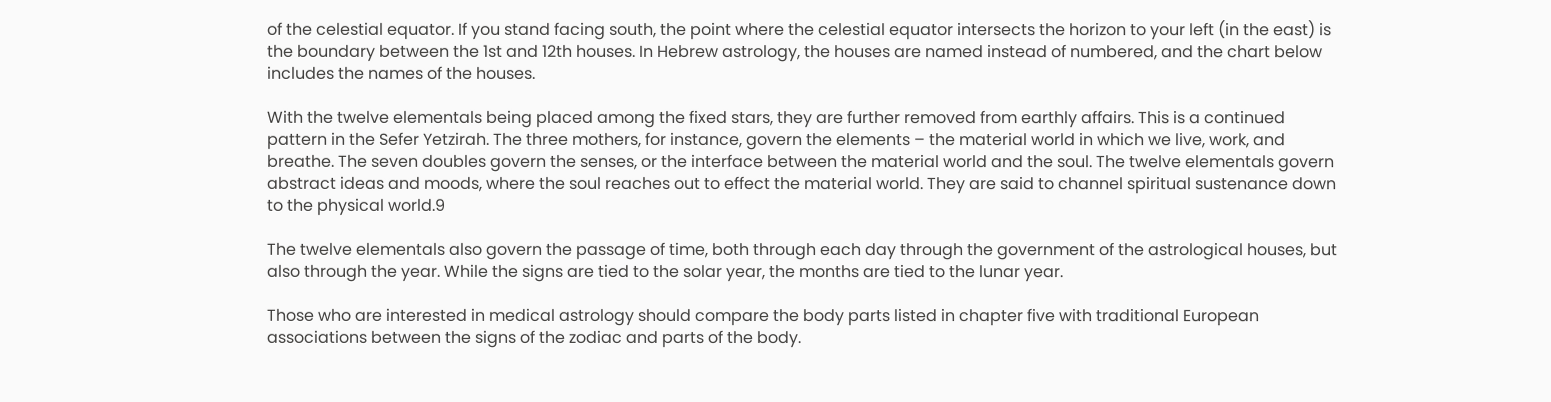of the celestial equator. If you stand facing south, the point where the celestial equator intersects the horizon to your left (in the east) is the boundary between the 1st and 12th houses. In Hebrew astrology, the houses are named instead of numbered, and the chart below includes the names of the houses.

With the twelve elementals being placed among the fixed stars, they are further removed from earthly affairs. This is a continued pattern in the Sefer Yetzirah. The three mothers, for instance, govern the elements – the material world in which we live, work, and breathe. The seven doubles govern the senses, or the interface between the material world and the soul. The twelve elementals govern abstract ideas and moods, where the soul reaches out to effect the material world. They are said to channel spiritual sustenance down to the physical world.9

The twelve elementals also govern the passage of time, both through each day through the government of the astrological houses, but also through the year. While the signs are tied to the solar year, the months are tied to the lunar year.

Those who are interested in medical astrology should compare the body parts listed in chapter five with traditional European associations between the signs of the zodiac and parts of the body.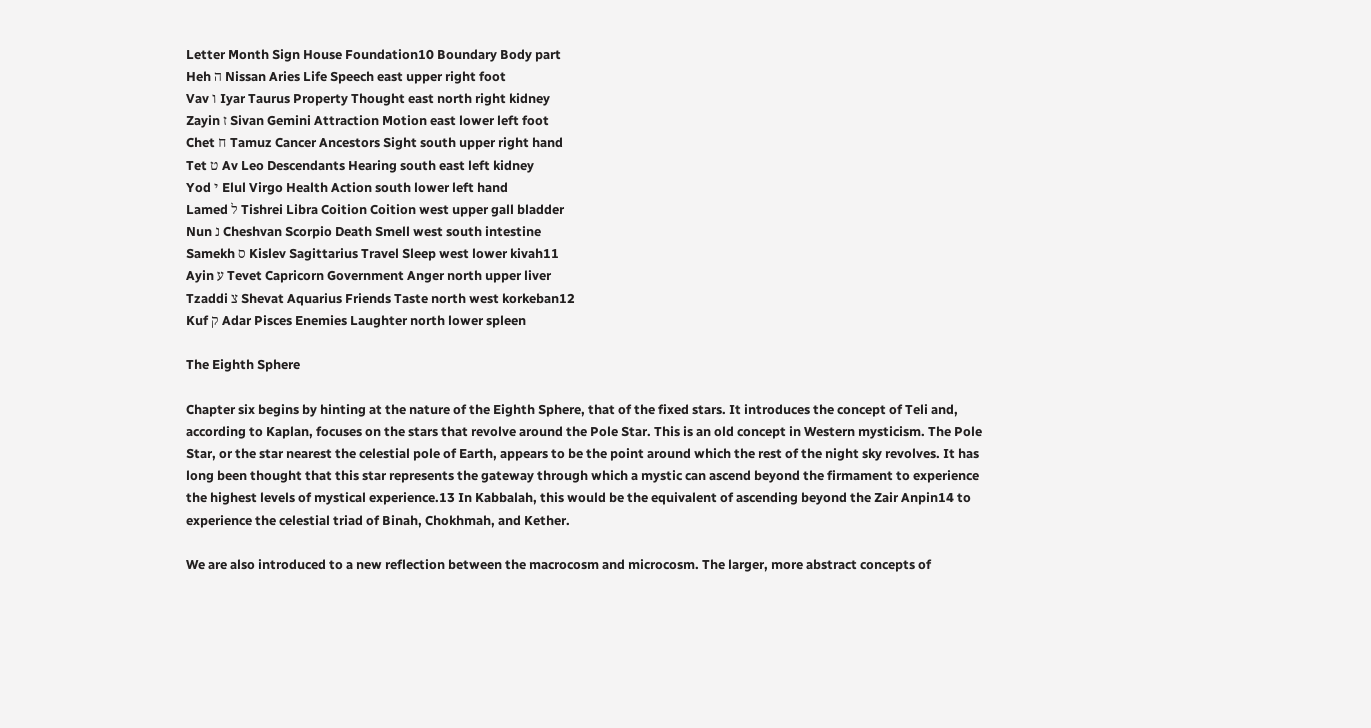Letter Month Sign House Foundation10 Boundary Body part
Heh ה Nissan Aries Life Speech east upper right foot
Vav ו Iyar Taurus Property Thought east north right kidney
Zayin ז Sivan Gemini Attraction Motion east lower left foot
Chet ח Tamuz Cancer Ancestors Sight south upper right hand
Tet ט Av Leo Descendants Hearing south east left kidney
Yod י Elul Virgo Health Action south lower left hand
Lamed ל Tishrei Libra Coition Coition west upper gall bladder
Nun נ Cheshvan Scorpio Death Smell west south intestine
Samekh ס Kislev Sagittarius Travel Sleep west lower kivah11
Ayin ע Tevet Capricorn Government Anger north upper liver
Tzaddi צ Shevat Aquarius Friends Taste north west korkeban12
Kuf ק Adar Pisces Enemies Laughter north lower spleen

The Eighth Sphere

Chapter six begins by hinting at the nature of the Eighth Sphere, that of the fixed stars. It introduces the concept of Teli and, according to Kaplan, focuses on the stars that revolve around the Pole Star. This is an old concept in Western mysticism. The Pole Star, or the star nearest the celestial pole of Earth, appears to be the point around which the rest of the night sky revolves. It has long been thought that this star represents the gateway through which a mystic can ascend beyond the firmament to experience the highest levels of mystical experience.13 In Kabbalah, this would be the equivalent of ascending beyond the Zair Anpin14 to experience the celestial triad of Binah, Chokhmah, and Kether.

We are also introduced to a new reflection between the macrocosm and microcosm. The larger, more abstract concepts of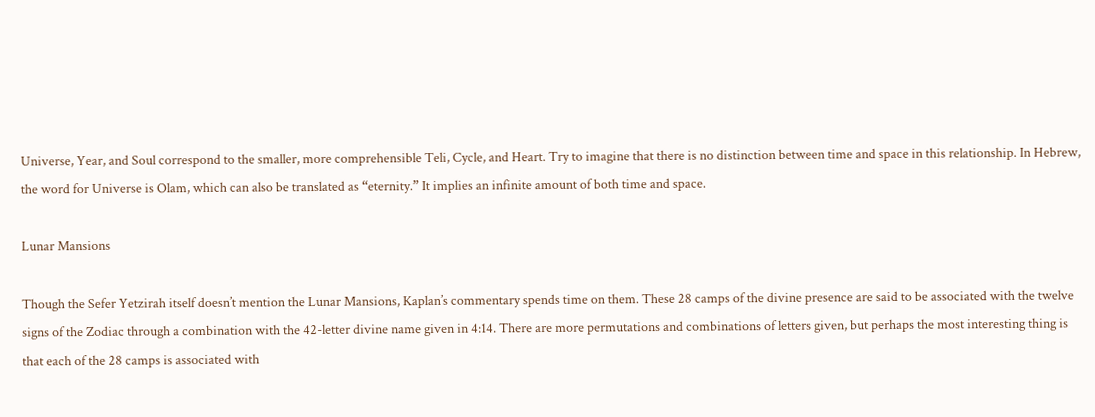Universe, Year, and Soul correspond to the smaller, more comprehensible Teli, Cycle, and Heart. Try to imagine that there is no distinction between time and space in this relationship. In Hebrew, the word for Universe is Olam, which can also be translated as “eternity.” It implies an infinite amount of both time and space.

Lunar Mansions

Though the Sefer Yetzirah itself doesn’t mention the Lunar Mansions, Kaplan’s commentary spends time on them. These 28 camps of the divine presence are said to be associated with the twelve signs of the Zodiac through a combination with the 42-letter divine name given in 4:14. There are more permutations and combinations of letters given, but perhaps the most interesting thing is that each of the 28 camps is associated with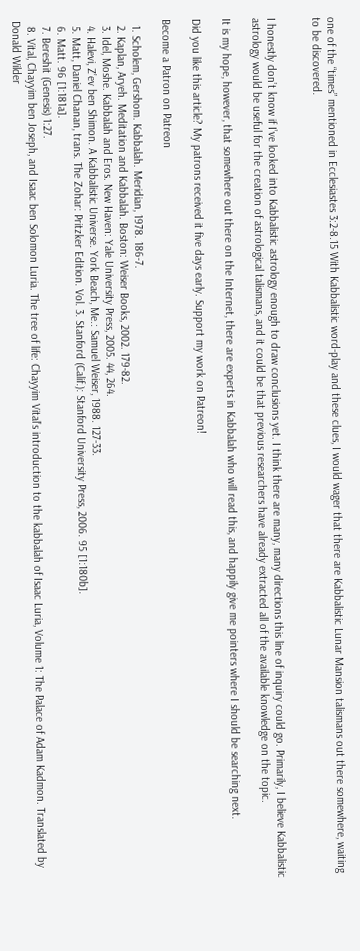one of the “times” mentioned in Ecclesiastes 3:2-8.15 With Kabbalistic word-play and these clues, I would wager that there are Kabbalistic Lunar Mansion talismans out there somewhere, waiting to be discovered.


I honestly don’t know if I’ve looked into Kabbalistic astrology enough to draw conclusions yet. I think there are many, many directions this line of inquiry could go. Primarily, I believe Kabbalistic astrology would be useful for the creation of astrological talismans, and it could be that previous researchers have already extracted all of the available knowledge on the topic.

It is my hope, however, that somewhere out there on the Internet, there are experts in Kabbalah who will read this, and happily give me pointers where I should be searching next.

Did you like this article? My patrons received it five days early. Support my work on Patreon!

Become a Patron on Patreon

  1. Scholem, Gershom. Kabbalah. Meridian, 1978. 186-7.
  2. Kaplan, Aryeh. Meditation and Kabbalah. Boston: Weiser Books, 2002. 179-82.
  3. Idel, Moshe. Kabbalah and Eros. New Haven: Yale University Press, 2005. 44, 264.
  4. Halevi, Z’ev ben Shimon. A Kabbalistic Universe. York Beach, Me.: Samuel Weiser, 1988. 127-33.
  5. Matt, Daniel Chanan, trans. The Zohar: Pritzker Edition. Vol. 3. Stanford (Calif.): Stanford University Press, 2006. 95 [1:180b].
  6. Matt. 96 [1:181a].
  7. Bereshit (Genesis) 1:27.
  8. Vital, Chayyim ben Joseph, and Isaac ben Solomon Luria. The tree of life: Chayyim Vital’s introduction to the kabbalah of Isaac Luria, Volume 1: The Palace of Adam Kadmon. Translated by Donald Wilder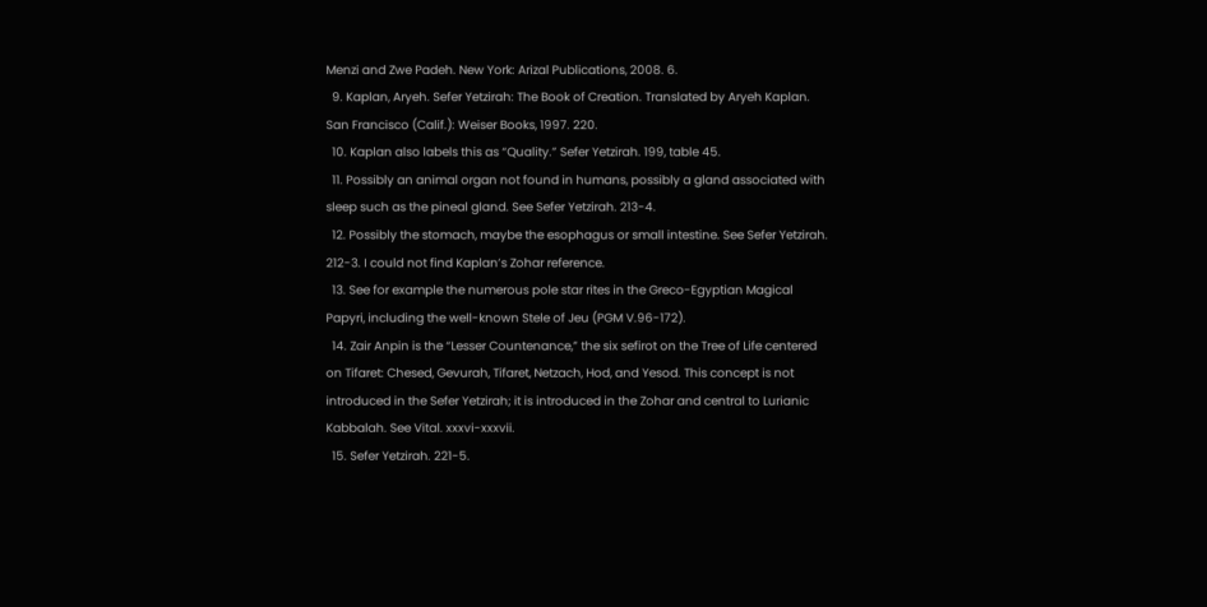Menzi and Zwe Padeh. New York: Arizal Publications, 2008. 6.
  9. Kaplan, Aryeh. Sefer Yetzirah: The Book of Creation. Translated by Aryeh Kaplan. San Francisco (Calif.): Weiser Books, 1997. 220.
  10. Kaplan also labels this as “Quality.” Sefer Yetzirah. 199, table 45.
  11. Possibly an animal organ not found in humans, possibly a gland associated with sleep such as the pineal gland. See Sefer Yetzirah. 213-4.
  12. Possibly the stomach, maybe the esophagus or small intestine. See Sefer Yetzirah. 212-3. I could not find Kaplan’s Zohar reference.
  13. See for example the numerous pole star rites in the Greco-Egyptian Magical Papyri, including the well-known Stele of Jeu (PGM V.96-172).
  14. Zair Anpin is the “Lesser Countenance,” the six sefirot on the Tree of Life centered on Tifaret: Chesed, Gevurah, Tifaret, Netzach, Hod, and Yesod. This concept is not introduced in the Sefer Yetzirah; it is introduced in the Zohar and central to Lurianic Kabbalah. See Vital. xxxvi-xxxvii.
  15. Sefer Yetzirah. 221-5.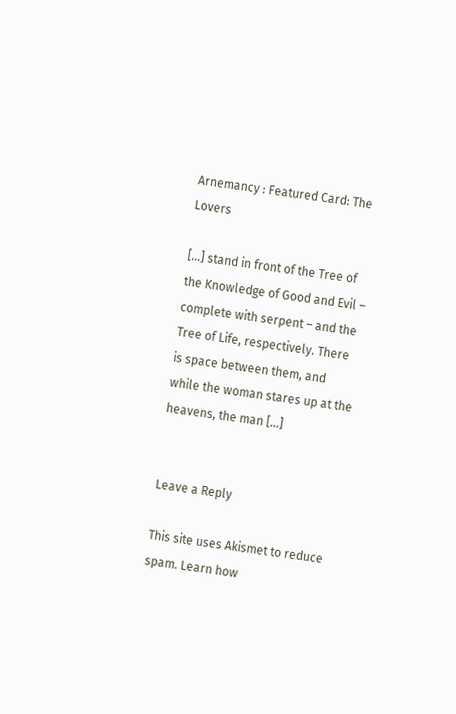Arnemancy : Featured Card: The Lovers

[…] stand in front of the Tree of the Knowledge of Good and Evil – complete with serpent – and the Tree of Life, respectively. There is space between them, and while the woman stares up at the heavens, the man […]


Leave a Reply

This site uses Akismet to reduce spam. Learn how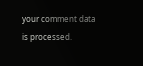your comment data is processed.